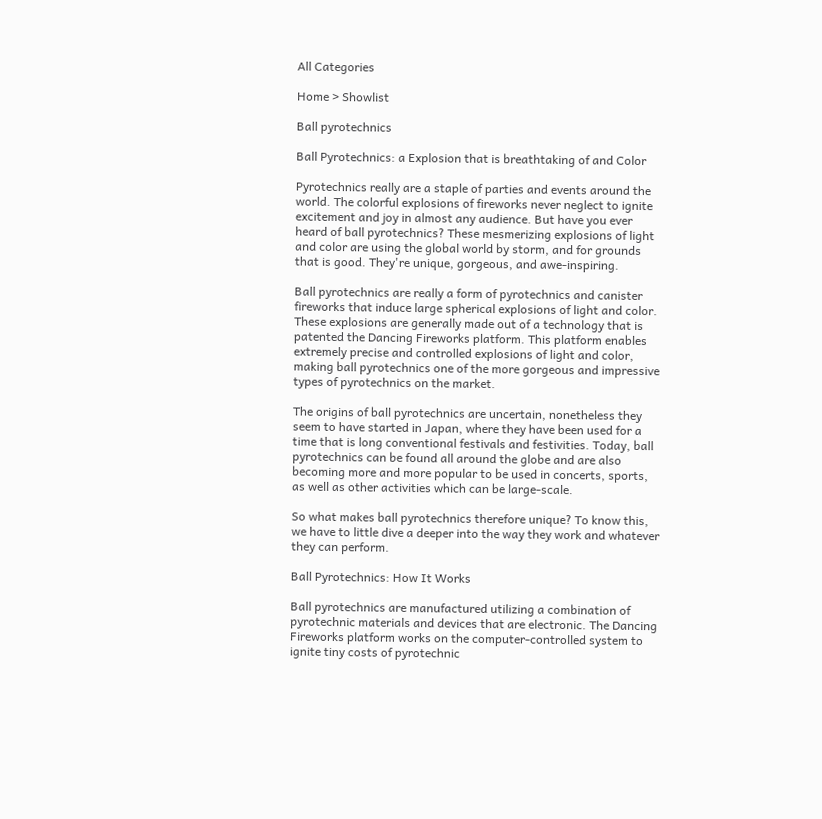All Categories

Home > Showlist

Ball pyrotechnics

Ball Pyrotechnics: a Explosion that is breathtaking of and Color

Pyrotechnics really are a staple of parties and events around the world. The colorful explosions of fireworks never neglect to ignite excitement and joy in almost any audience. But have you ever heard of ball pyrotechnics? These mesmerizing explosions of light and color are using the global world by storm, and for grounds that is good. They're unique, gorgeous, and awe-inspiring.

Ball pyrotechnics are really a form of pyrotechnics and canister fireworks that induce large spherical explosions of light and color. These explosions are generally made out of a technology that is patented the Dancing Fireworks platform. This platform enables extremely precise and controlled explosions of light and color, making ball pyrotechnics one of the more gorgeous and impressive types of pyrotechnics on the market.

The origins of ball pyrotechnics are uncertain, nonetheless they seem to have started in Japan, where they have been used for a time that is long conventional festivals and festivities. Today, ball pyrotechnics can be found all around the globe and are also becoming more and more popular to be used in concerts, sports, as well as other activities which can be large-scale.

So what makes ball pyrotechnics therefore unique? To know this, we have to little dive a deeper into the way they work and whatever they can perform.

Ball Pyrotechnics: How It Works

Ball pyrotechnics are manufactured utilizing a combination of pyrotechnic materials and devices that are electronic. The Dancing Fireworks platform works on the computer-controlled system to ignite tiny costs of pyrotechnic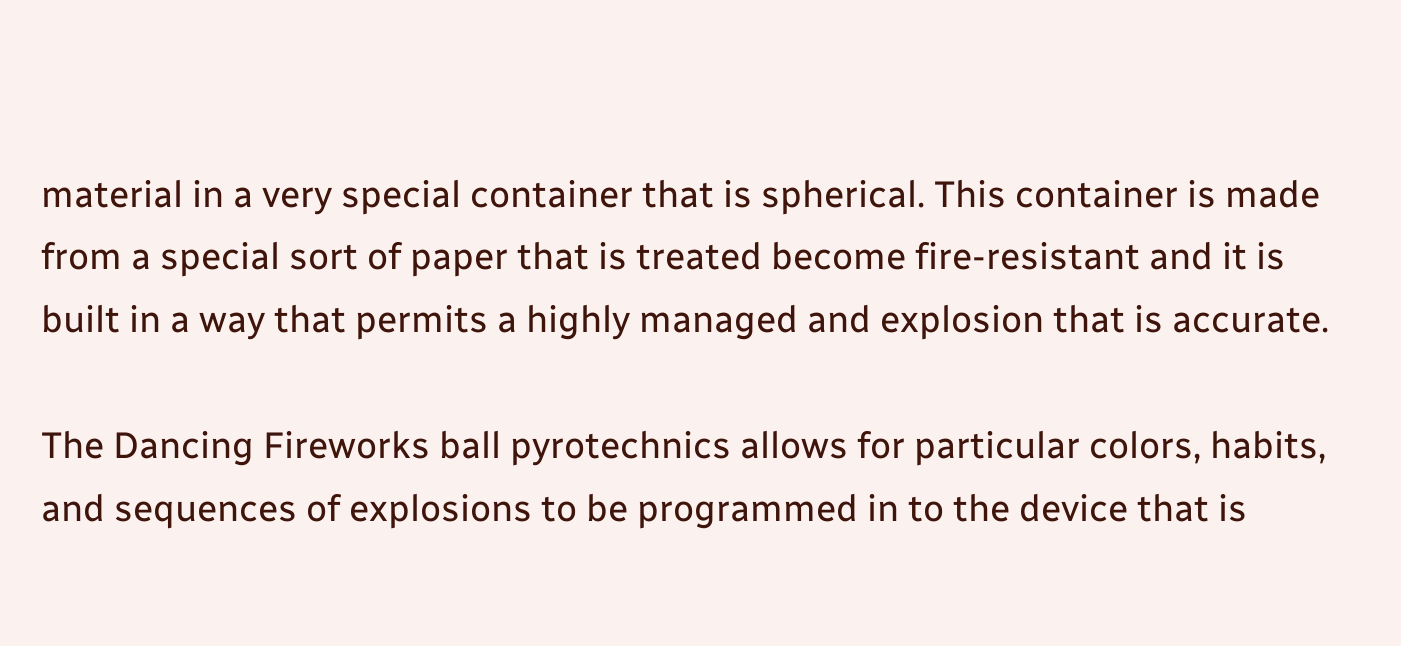material in a very special container that is spherical. This container is made from a special sort of paper that is treated become fire-resistant and it is built in a way that permits a highly managed and explosion that is accurate.

The Dancing Fireworks ball pyrotechnics allows for particular colors, habits, and sequences of explosions to be programmed in to the device that is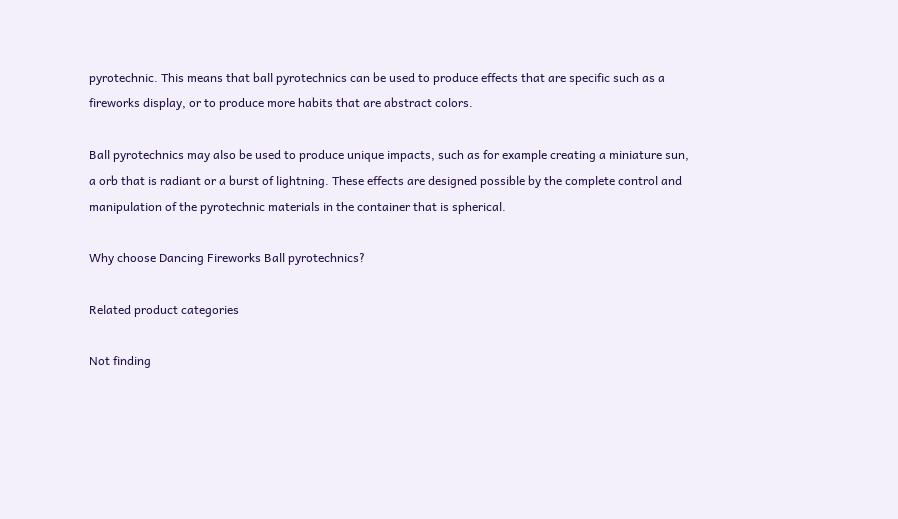pyrotechnic. This means that ball pyrotechnics can be used to produce effects that are specific such as a fireworks display, or to produce more habits that are abstract colors.

Ball pyrotechnics may also be used to produce unique impacts, such as for example creating a miniature sun, a orb that is radiant or a burst of lightning. These effects are designed possible by the complete control and manipulation of the pyrotechnic materials in the container that is spherical.

Why choose Dancing Fireworks Ball pyrotechnics?

Related product categories

Not finding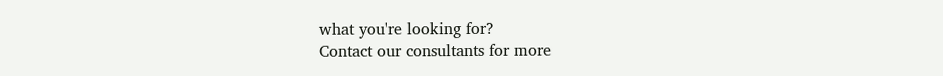what you're looking for?
Contact our consultants for more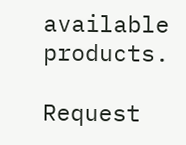available products.

Request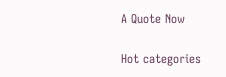A Quote Now

Hot categories